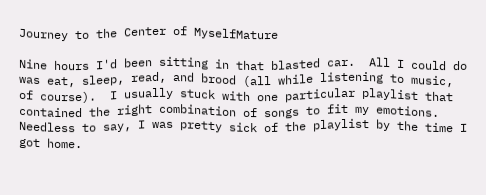Journey to the Center of MyselfMature

Nine hours I'd been sitting in that blasted car.  All I could do was eat, sleep, read, and brood (all while listening to music, of course).  I usually stuck with one particular playlist that contained the right combination of songs to fit my emotions.  Needless to say, I was pretty sick of the playlist by the time I got home.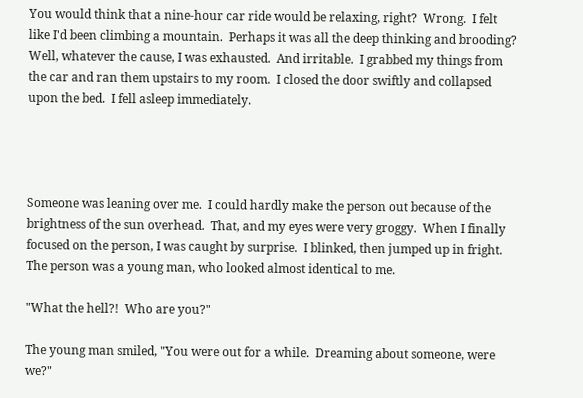You would think that a nine-hour car ride would be relaxing, right?  Wrong.  I felt like I'd been climbing a mountain.  Perhaps it was all the deep thinking and brooding?  Well, whatever the cause, I was exhausted.  And irritable.  I grabbed my things from the car and ran them upstairs to my room.  I closed the door swiftly and collapsed upon the bed.  I fell asleep immediately.




Someone was leaning over me.  I could hardly make the person out because of the brightness of the sun overhead.  That, and my eyes were very groggy.  When I finally focused on the person, I was caught by surprise.  I blinked, then jumped up in fright.  The person was a young man, who looked almost identical to me.

"What the hell?!  Who are you?"

The young man smiled, "You were out for a while.  Dreaming about someone, were we?"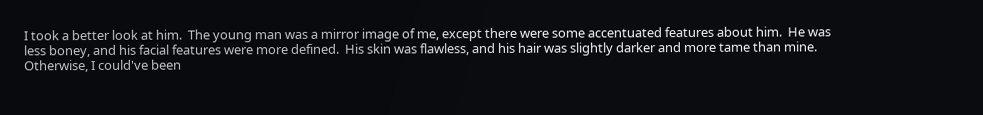I took a better look at him.  The young man was a mirror image of me, except there were some accentuated features about him.  He was less boney, and his facial features were more defined.  His skin was flawless, and his hair was slightly darker and more tame than mine.  Otherwise, I could've been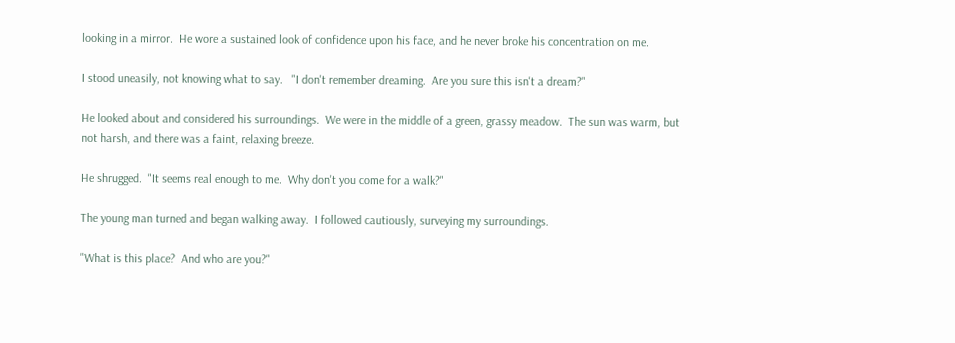looking in a mirror.  He wore a sustained look of confidence upon his face, and he never broke his concentration on me.

I stood uneasily, not knowing what to say.   "I don't remember dreaming.  Are you sure this isn't a dream?"

He looked about and considered his surroundings.  We were in the middle of a green, grassy meadow.  The sun was warm, but not harsh, and there was a faint, relaxing breeze.

He shrugged.  "It seems real enough to me.  Why don't you come for a walk?"

The young man turned and began walking away.  I followed cautiously, surveying my surroundings.

"What is this place?  And who are you?"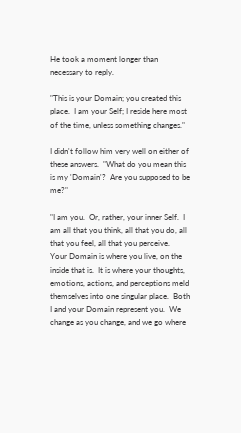He took a moment longer than necessary to reply.

"This is your Domain; you created this place.  I am your Self; I reside here most of the time, unless something changes."

I didn't follow him very well on either of these answers.  "What do you mean this is my 'Domain'?  Are you supposed to be me?"

"I am you.  Or, rather, your inner Self.  I am all that you think, all that you do, all that you feel, all that you perceive.  Your Domain is where you live, on the inside that is.  It is where your thoughts, emotions, actions, and perceptions meld themselves into one singular place.  Both I and your Domain represent you.  We change as you change, and we go where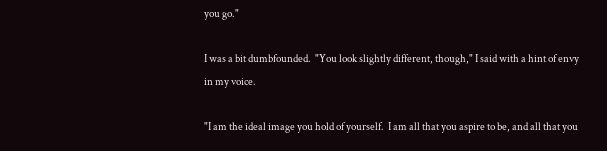you go."

I was a bit dumbfounded.  "You look slightly different, though," I said with a hint of envy in my voice.

"I am the ideal image you hold of yourself.  I am all that you aspire to be, and all that you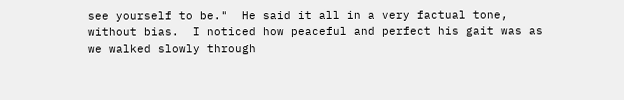see yourself to be."  He said it all in a very factual tone, without bias.  I noticed how peaceful and perfect his gait was as we walked slowly through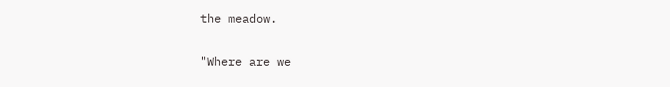the meadow.

"Where are we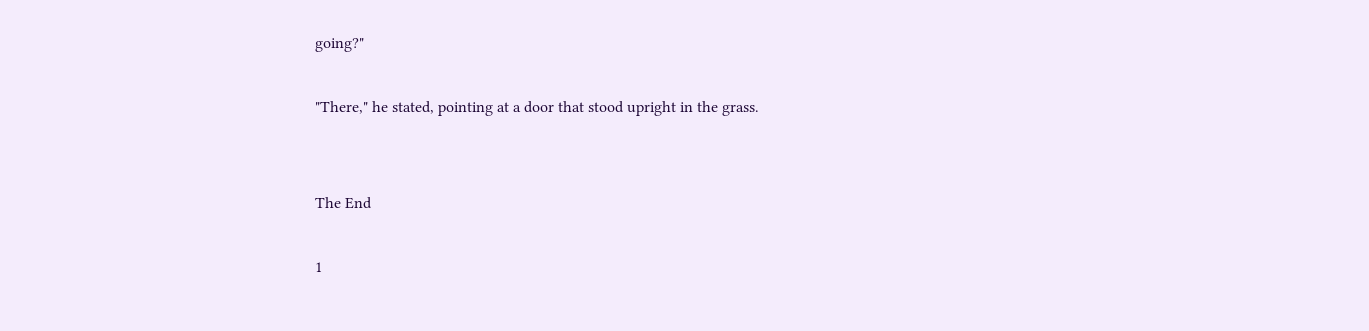going?"

"There," he stated, pointing at a door that stood upright in the grass.


The End

1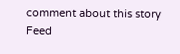comment about this story Feed